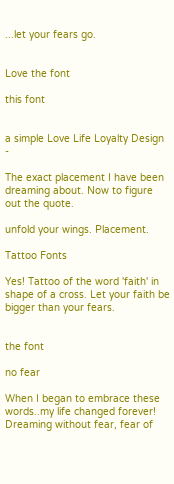...let your fears go.


Love the font

this font


a simple Love Life Loyalty Design -

The exact placement I have been dreaming about. Now to figure out the quote.

unfold your wings. Placement.

Tattoo Fonts

Yes! Tattoo of the word 'faith' in shape of a cross. Let your faith be bigger than your fears.


the font

no fear

When I began to embrace these words..my life changed forever! Dreaming without fear, fear of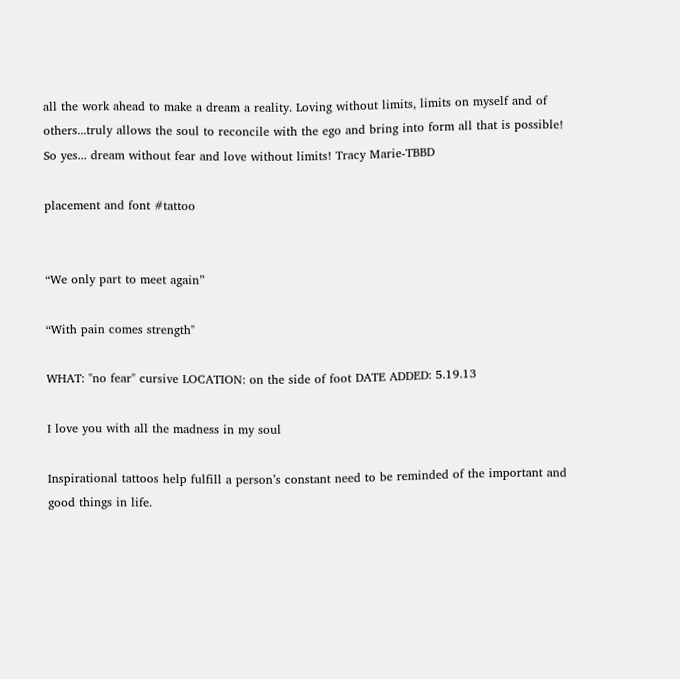all the work ahead to make a dream a reality. Loving without limits, limits on myself and of others...truly allows the soul to reconcile with the ego and bring into form all that is possible! So yes... dream without fear and love without limits! Tracy Marie-TBBD

placement and font #tattoo


“We only part to meet again”

“With pain comes strength"

WHAT: "no fear" cursive LOCATION: on the side of foot DATE ADDED: 5.19.13

I love you with all the madness in my soul

Inspirational tattoos help fulfill a person’s constant need to be reminded of the important and good things in life.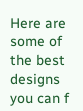Here are some of the best designs you can f